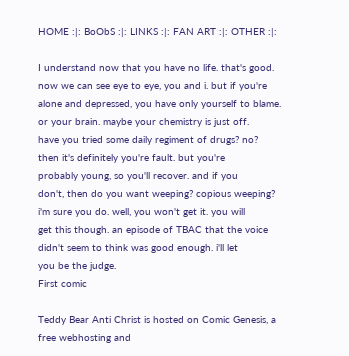HOME :|: BoObS :|: LINKS :|: FAN ART :|: OTHER :|:

I understand now that you have no life. that's good.
now we can see eye to eye, you and i. but if you're
alone and depressed, you have only yourself to blame.
or your brain. maybe your chemistry is just off.
have you tried some daily regiment of drugs? no?
then it's definitely you're fault. but you're
probably young, so you'll recover. and if you
don't, then do you want weeping? copious weeping?
i'm sure you do. well, you won't get it. you will
get this though. an episode of TBAC that the voice
didn't seem to think was good enough. i'll let
you be the judge.
First comic

Teddy Bear Anti Christ is hosted on Comic Genesis, a free webhosting and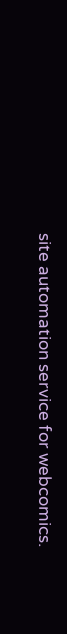site automation service for webcomics.